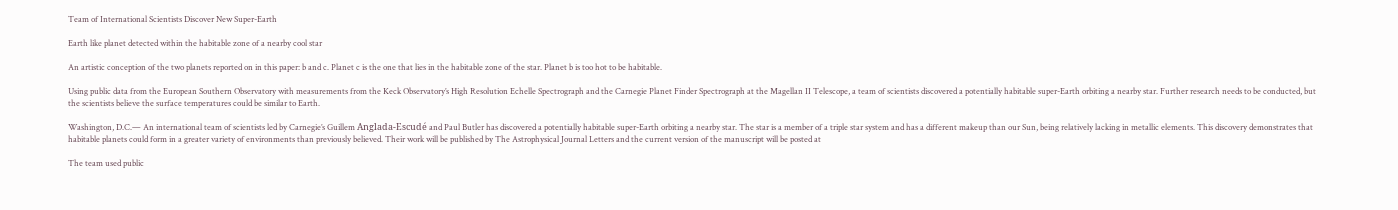Team of International Scientists Discover New Super-Earth

Earth like planet detected within the habitable zone of a nearby cool star

An artistic conception of the two planets reported on in this paper: b and c. Planet c is the one that lies in the habitable zone of the star. Planet b is too hot to be habitable.

Using public data from the European Southern Observatory with measurements from the Keck Observatory’s High Resolution Echelle Spectrograph and the Carnegie Planet Finder Spectrograph at the Magellan II Telescope, a team of scientists discovered a potentially habitable super-Earth orbiting a nearby star. Further research needs to be conducted, but the scientists believe the surface temperatures could be similar to Earth.

Washington, D.C.— An international team of scientists led by Carnegie’s Guillem Anglada-Escudé and Paul Butler has discovered a potentially habitable super-Earth orbiting a nearby star. The star is a member of a triple star system and has a different makeup than our Sun, being relatively lacking in metallic elements. This discovery demonstrates that habitable planets could form in a greater variety of environments than previously believed. Their work will be published by The Astrophysical Journal Letters and the current version of the manuscript will be posted at

The team used public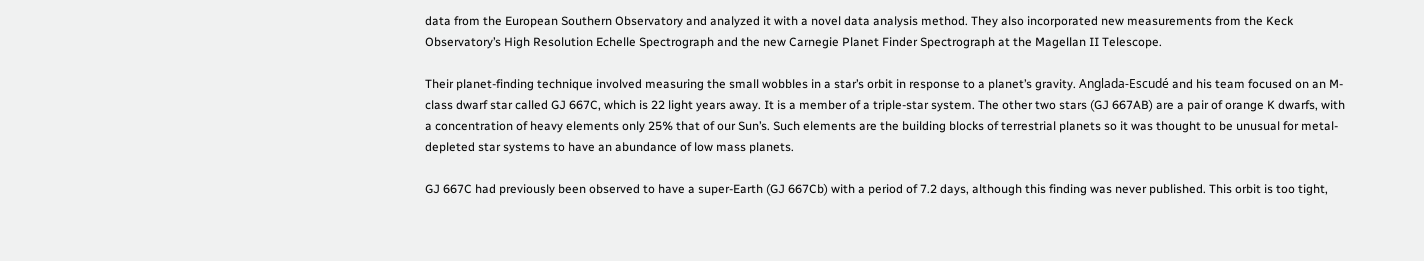data from the European Southern Observatory and analyzed it with a novel data analysis method. They also incorporated new measurements from the Keck Observatory’s High Resolution Echelle Spectrograph and the new Carnegie Planet Finder Spectrograph at the Magellan II Telescope.

Their planet-finding technique involved measuring the small wobbles in a star’s orbit in response to a planet’s gravity. Anglada-Escudé and his team focused on an M-class dwarf star called GJ 667C, which is 22 light years away. It is a member of a triple-star system. The other two stars (GJ 667AB) are a pair of orange K dwarfs, with a concentration of heavy elements only 25% that of our Sun’s. Such elements are the building blocks of terrestrial planets so it was thought to be unusual for metal-depleted star systems to have an abundance of low mass planets.

GJ 667C had previously been observed to have a super-Earth (GJ 667Cb) with a period of 7.2 days, although this finding was never published. This orbit is too tight,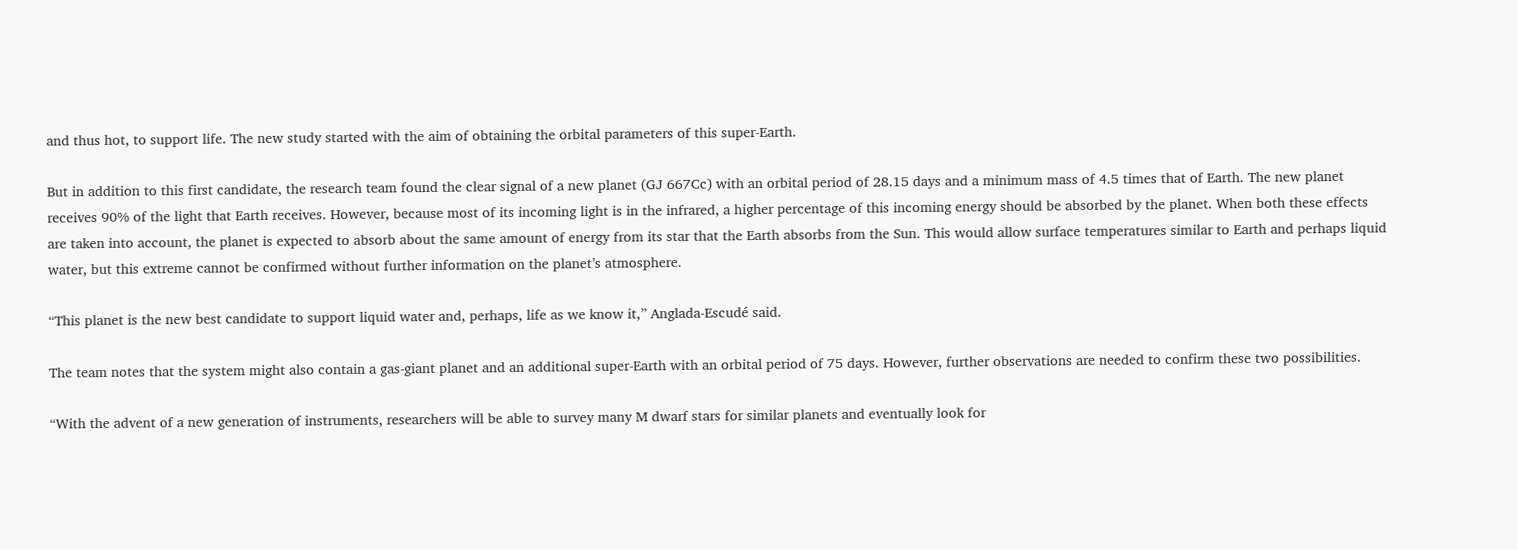and thus hot, to support life. The new study started with the aim of obtaining the orbital parameters of this super-Earth.

But in addition to this first candidate, the research team found the clear signal of a new planet (GJ 667Cc) with an orbital period of 28.15 days and a minimum mass of 4.5 times that of Earth. The new planet receives 90% of the light that Earth receives. However, because most of its incoming light is in the infrared, a higher percentage of this incoming energy should be absorbed by the planet. When both these effects are taken into account, the planet is expected to absorb about the same amount of energy from its star that the Earth absorbs from the Sun. This would allow surface temperatures similar to Earth and perhaps liquid water, but this extreme cannot be confirmed without further information on the planet’s atmosphere.

“This planet is the new best candidate to support liquid water and, perhaps, life as we know it,” Anglada-Escudé said.

The team notes that the system might also contain a gas-giant planet and an additional super-Earth with an orbital period of 75 days. However, further observations are needed to confirm these two possibilities.

“With the advent of a new generation of instruments, researchers will be able to survey many M dwarf stars for similar planets and eventually look for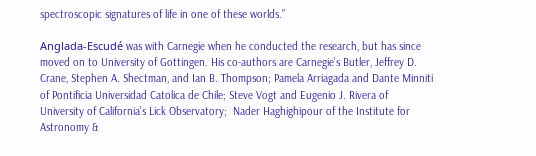spectroscopic signatures of life in one of these worlds.”

Anglada-Escudé was with Carnegie when he conducted the research, but has since moved on to University of Gottingen. His co-authors are Carnegie’s Butler, Jeffrey D. Crane, Stephen A. Shectman, and Ian B. Thompson; Pamela Arriagada and Dante Minniti of Pontificia Universidad Catolica de Chile; Steve Vogt and Eugenio J. Rivera of University of California’s Lick Observatory;  Nader Haghighipour of the Institute for Astronomy &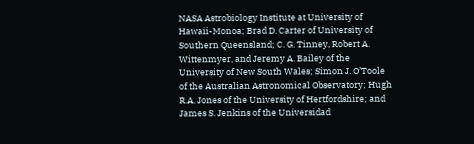NASA Astrobiology Institute at University of Hawaii-Monoa; Brad D. Carter of University of Southern Queensland; C. G. Tinney, Robert A. Wittenmyer, and Jeremy A. Bailey of the University of New South Wales; Simon J. O’Toole of the Australian Astronomical Observatory; Hugh R.A. Jones of the University of Hertfordshire; and James S. Jenkins of the Universidad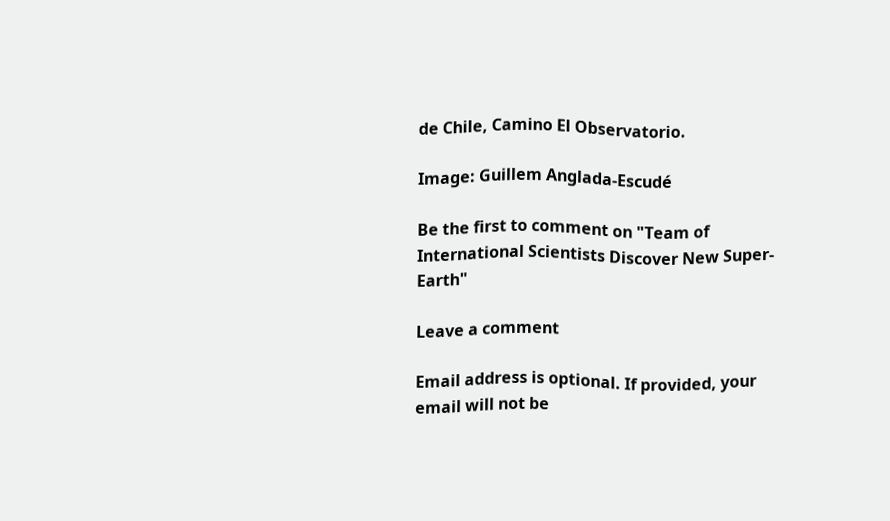de Chile, Camino El Observatorio.

Image: Guillem Anglada-Escudé

Be the first to comment on "Team of International Scientists Discover New Super-Earth"

Leave a comment

Email address is optional. If provided, your email will not be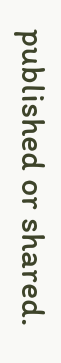published or shared.